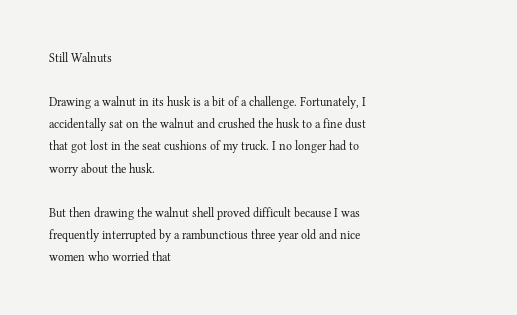Still Walnuts

Drawing a walnut in its husk is a bit of a challenge. Fortunately, I accidentally sat on the walnut and crushed the husk to a fine dust that got lost in the seat cushions of my truck. I no longer had to worry about the husk.

But then drawing the walnut shell proved difficult because I was frequently interrupted by a rambunctious three year old and nice women who worried that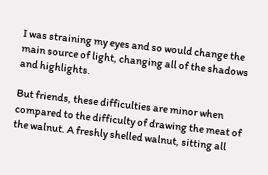I was straining my eyes and so would change the main source of light, changing all of the shadows and highlights.

But friends, these difficulties are minor when compared to the difficulty of drawing the meat of the walnut. A freshly shelled walnut, sitting all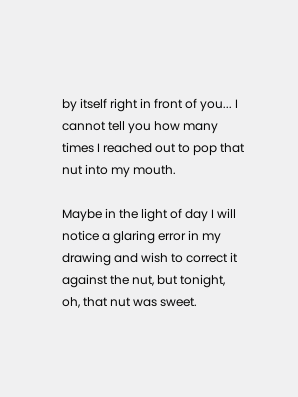by itself right in front of you... I cannot tell you how many times I reached out to pop that nut into my mouth.

Maybe in the light of day I will notice a glaring error in my drawing and wish to correct it against the nut, but tonight, oh, that nut was sweet.